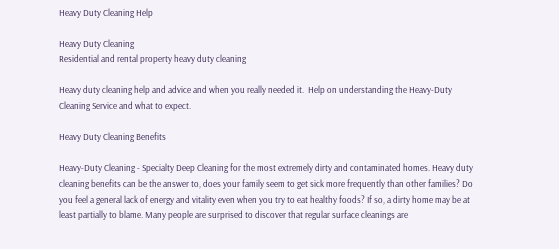Heavy Duty Cleaning Help

Heavy Duty Cleaning
Residential and rental property heavy duty cleaning

Heavy duty cleaning help and advice and when you really needed it.  Help on understanding the Heavy-Duty Cleaning Service and what to expect.

Heavy Duty Cleaning Benefits

Heavy-Duty Cleaning - Specialty Deep Cleaning for the most extremely dirty and contaminated homes. Heavy duty cleaning benefits can be the answer to, does your family seem to get sick more frequently than other families? Do you feel a general lack of energy and vitality even when you try to eat healthy foods? If so, a dirty home may be at least partially to blame. Many people are surprised to discover that regular surface cleanings are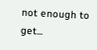not enough to get...